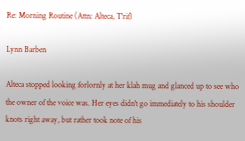Re: Morning Routine (Attn: Alteca, T'rif)

Lynn Barben

Alteca stopped looking forlornly at her klah mug and glanced up to see who the owner of the voice was. Her eyes didn't go immediately to his shoulder knots right away, but rather took note of his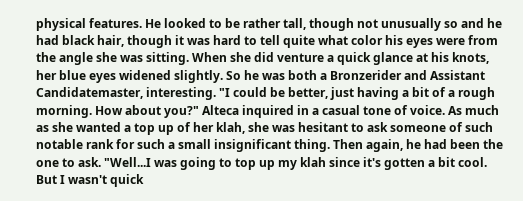physical features. He looked to be rather tall, though not unusually so and he had black hair, though it was hard to tell quite what color his eyes were from the angle she was sitting. When she did venture a quick glance at his knots, her blue eyes widened slightly. So he was both a Bronzerider and Assistant Candidatemaster, interesting. "I could be better, just having a bit of a rough morning. How about you?" Alteca inquired in a casual tone of voice. As much as she wanted a top up of her klah, she was hesitant to ask someone of such notable rank for such a small insignificant thing. Then again, he had been the one to ask. "Well...I was going to top up my klah since it's gotten a bit cool. But I wasn't quick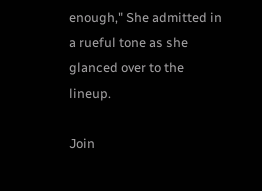enough," She admitted in a rueful tone as she glanced over to the lineup.

Join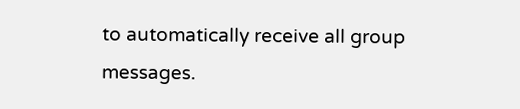to automatically receive all group messages.